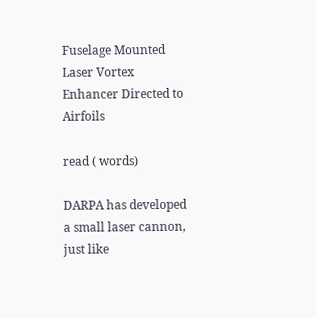Fuselage Mounted Laser Vortex Enhancer Directed to Airfoils

read ( words)

DARPA has developed a small laser cannon, just like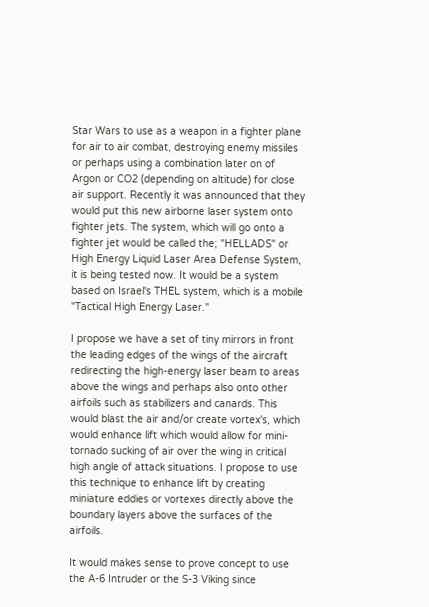Star Wars to use as a weapon in a fighter plane for air to air combat, destroying enemy missiles or perhaps using a combination later on of Argon or CO2 (depending on altitude) for close air support. Recently it was announced that they would put this new airborne laser system onto fighter jets. The system, which will go onto a fighter jet would be called the; "HELLADS" or High Energy Liquid Laser Area Defense System, it is being tested now. It would be a system based on Israel's THEL system, which is a mobile "Tactical High Energy Laser."

I propose we have a set of tiny mirrors in front the leading edges of the wings of the aircraft redirecting the high-energy laser beam to areas above the wings and perhaps also onto other airfoils such as stabilizers and canards. This would blast the air and/or create vortex's, which would enhance lift which would allow for mini-tornado sucking of air over the wing in critical high angle of attack situations. I propose to use this technique to enhance lift by creating miniature eddies or vortexes directly above the boundary layers above the surfaces of the airfoils.

It would makes sense to prove concept to use the A-6 Intruder or the S-3 Viking since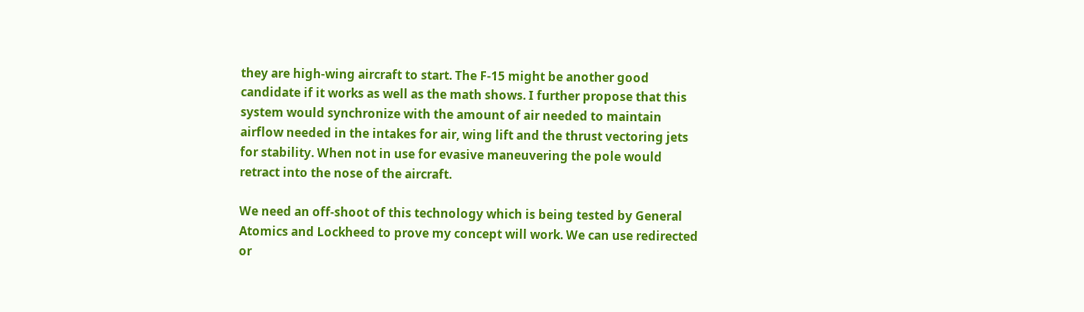they are high-wing aircraft to start. The F-15 might be another good candidate if it works as well as the math shows. I further propose that this system would synchronize with the amount of air needed to maintain airflow needed in the intakes for air, wing lift and the thrust vectoring jets for stability. When not in use for evasive maneuvering the pole would retract into the nose of the aircraft.

We need an off-shoot of this technology which is being tested by General Atomics and Lockheed to prove my concept will work. We can use redirected or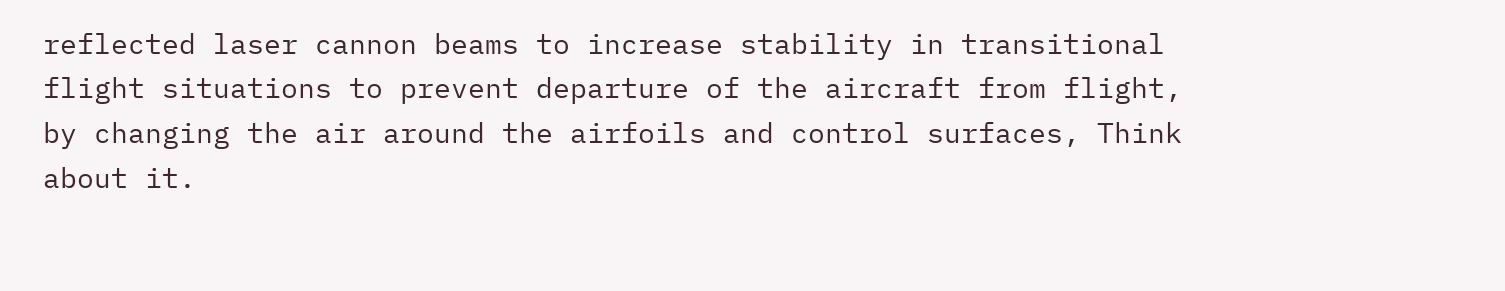reflected laser cannon beams to increase stability in transitional flight situations to prevent departure of the aircraft from flight, by changing the air around the airfoils and control surfaces, Think about it.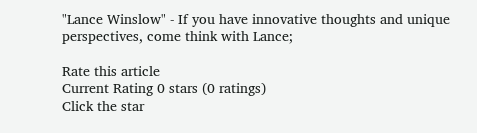"Lance Winslow" - If you have innovative thoughts and unique perspectives, come think with Lance;

Rate this article
Current Rating 0 stars (0 ratings)
Click the star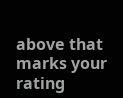above that marks your rating